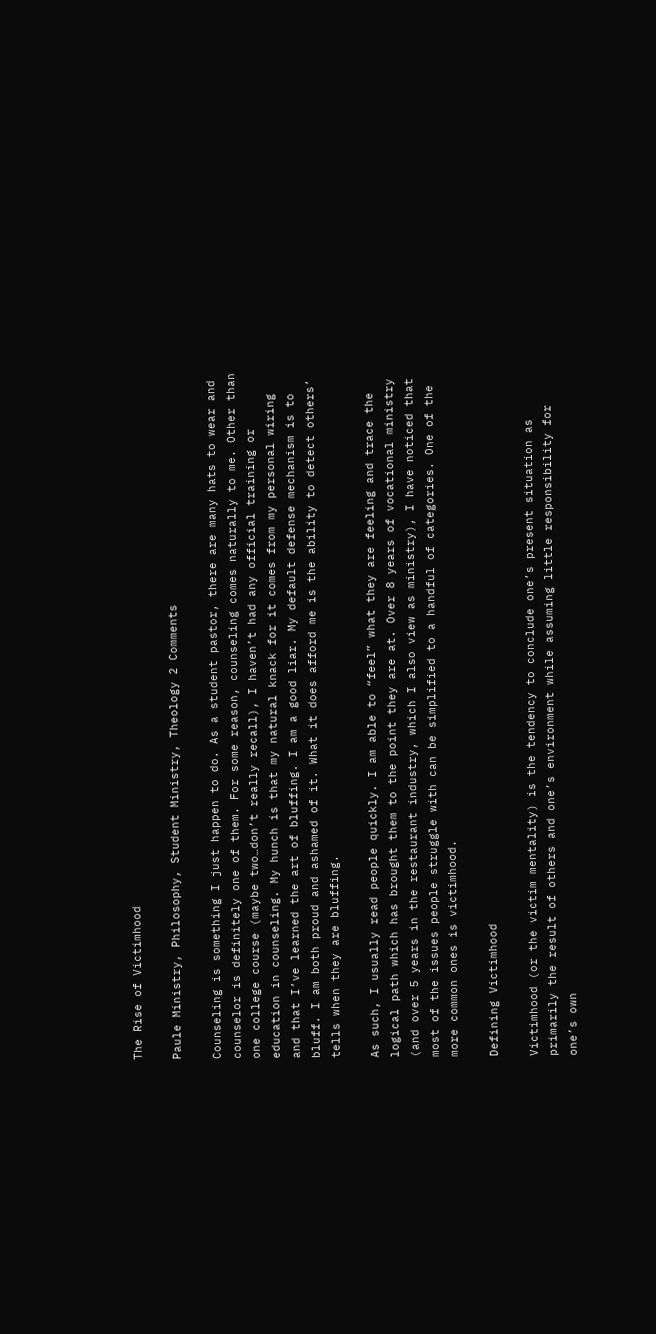The Rise of Victimhood

Paule Ministry, Philosophy, Student Ministry, Theology 2 Comments

Counseling is something I just happen to do. As a student pastor, there are many hats to wear and counselor is definitely one of them. For some reason, counseling comes naturally to me. Other than one college course (maybe two…don’t really recall), I haven’t had any official training or education in counseling. My hunch is that my natural knack for it comes from my personal wiring and that I’ve learned the art of bluffing. I am a good liar. My default defense mechanism is to bluff. I am both proud and ashamed of it. What it does afford me is the ability to detect others’ tells when they are bluffing.

As such, I usually read people quickly. I am able to “feel” what they are feeling and trace the logical path which has brought them to the point they are at. Over 8 years of vocational ministry (and over 5 years in the restaurant industry, which I also view as ministry), I have noticed that most of the issues people struggle with can be simplified to a handful of categories. One of the more common ones is victimhood.

Defining Victimhood

Victimhood (or the victim mentality) is the tendency to conclude one’s present situation as primarily the result of others and one’s environment while assuming little responsibility for one’s own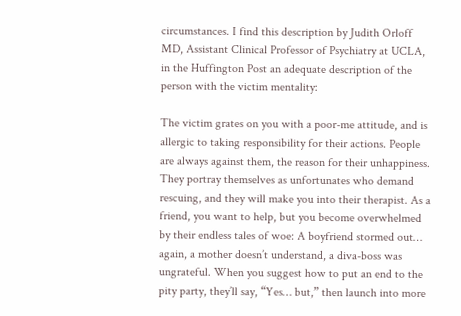circumstances. I find this description by Judith Orloff MD, Assistant Clinical Professor of Psychiatry at UCLA, in the Huffington Post an adequate description of the person with the victim mentality:

The victim grates on you with a poor-me attitude, and is allergic to taking responsibility for their actions. People are always against them, the reason for their unhappiness. They portray themselves as unfortunates who demand rescuing, and they will make you into their therapist. As a friend, you want to help, but you become overwhelmed by their endless tales of woe: A boyfriend stormed out… again, a mother doesn’t understand, a diva-boss was ungrateful. When you suggest how to put an end to the pity party, they’ll say, “Yes… but,” then launch into more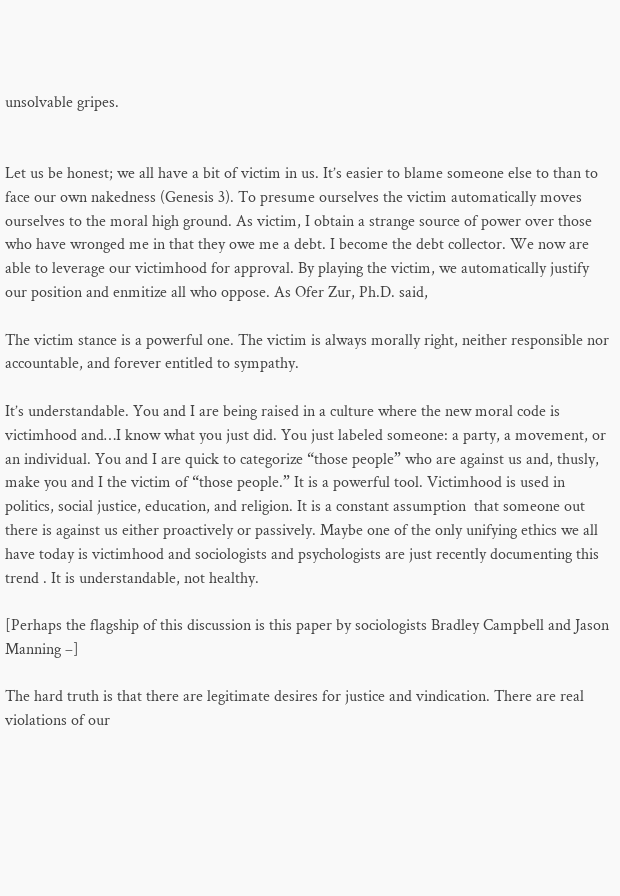unsolvable gripes.


Let us be honest; we all have a bit of victim in us. It’s easier to blame someone else to than to face our own nakedness (Genesis 3). To presume ourselves the victim automatically moves ourselves to the moral high ground. As victim, I obtain a strange source of power over those who have wronged me in that they owe me a debt. I become the debt collector. We now are able to leverage our victimhood for approval. By playing the victim, we automatically justify our position and enmitize all who oppose. As Ofer Zur, Ph.D. said,

The victim stance is a powerful one. The victim is always morally right, neither responsible nor accountable, and forever entitled to sympathy.

It’s understandable. You and I are being raised in a culture where the new moral code is victimhood and…I know what you just did. You just labeled someone: a party, a movement, or an individual. You and I are quick to categorize “those people” who are against us and, thusly, make you and I the victim of “those people.” It is a powerful tool. Victimhood is used in politics, social justice, education, and religion. It is a constant assumption  that someone out there is against us either proactively or passively. Maybe one of the only unifying ethics we all have today is victimhood and sociologists and psychologists are just recently documenting this trend . It is understandable, not healthy.

[Perhaps the flagship of this discussion is this paper by sociologists Bradley Campbell and Jason Manning –]

The hard truth is that there are legitimate desires for justice and vindication. There are real violations of our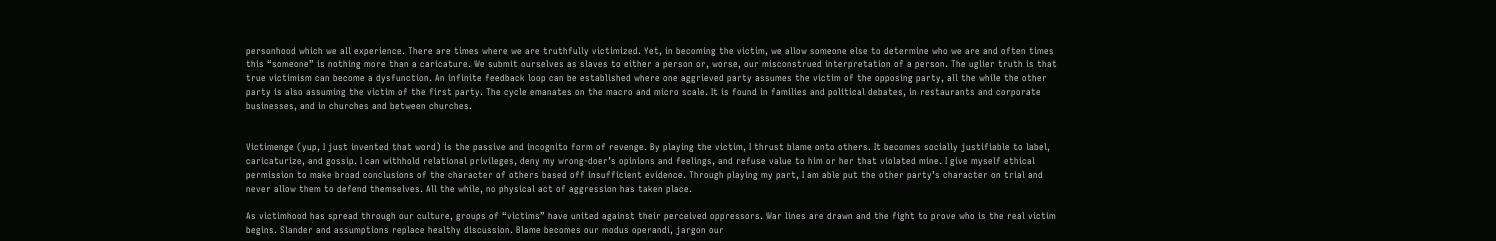personhood which we all experience. There are times where we are truthfully victimized. Yet, in becoming the victim, we allow someone else to determine who we are and often times this “someone” is nothing more than a caricature. We submit ourselves as slaves to either a person or, worse, our misconstrued interpretation of a person. The uglier truth is that true victimism can become a dysfunction. An infinite feedback loop can be established where one aggrieved party assumes the victim of the opposing party, all the while the other party is also assuming the victim of the first party. The cycle emanates on the macro and micro scale. It is found in families and political debates, in restaurants and corporate businesses, and in churches and between churches.


Victimenge (yup, I just invented that word) is the passive and incognito form of revenge. By playing the victim, I thrust blame onto others. It becomes socially justifiable to label, caricaturize, and gossip. I can withhold relational privileges, deny my wrong-doer’s opinions and feelings, and refuse value to him or her that violated mine. I give myself ethical permission to make broad conclusions of the character of others based off insufficient evidence. Through playing my part, I am able put the other party’s character on trial and never allow them to defend themselves. All the while, no physical act of aggression has taken place.

As victimhood has spread through our culture, groups of “victims” have united against their perceived oppressors. War lines are drawn and the fight to prove who is the real victim begins. Slander and assumptions replace healthy discussion. Blame becomes our modus operandi, jargon our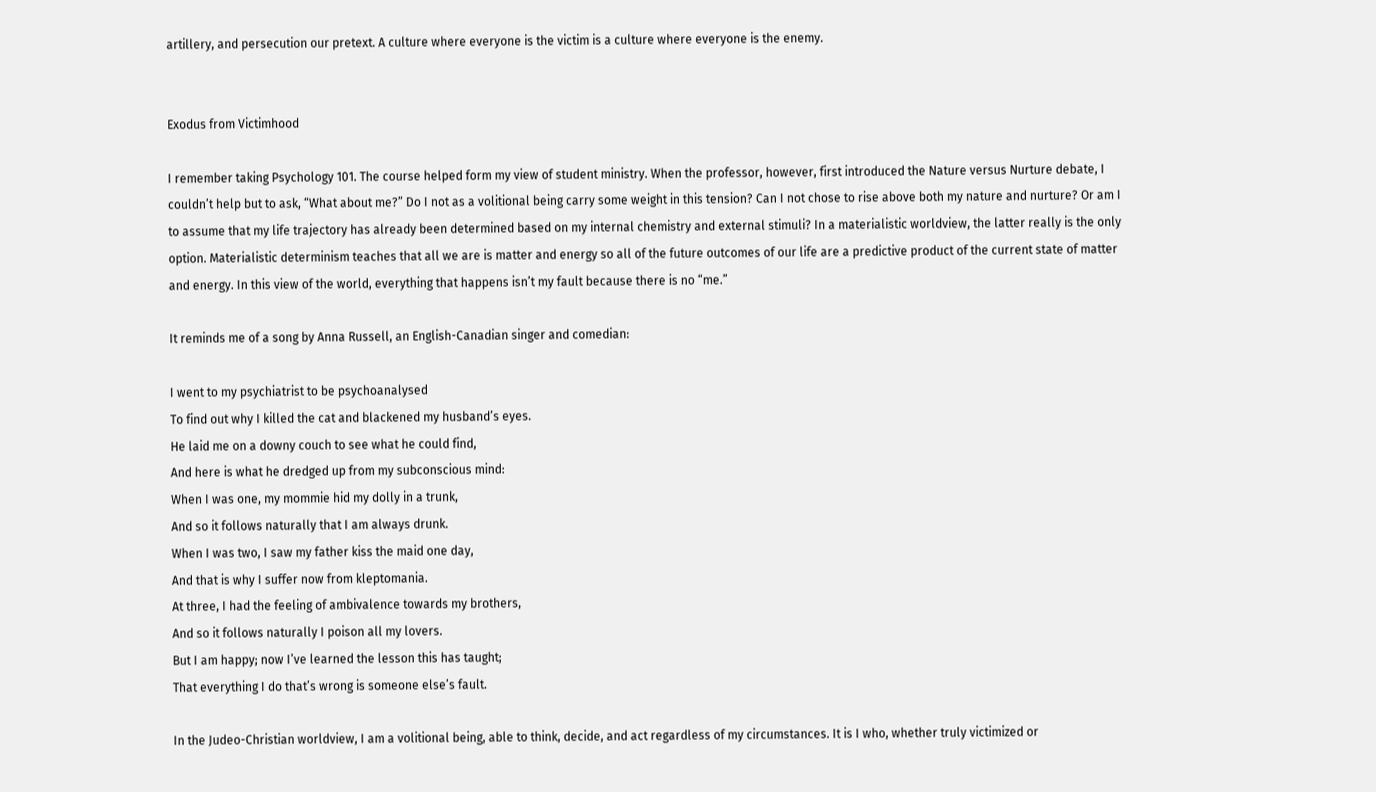artillery, and persecution our pretext. A culture where everyone is the victim is a culture where everyone is the enemy.


Exodus from Victimhood

I remember taking Psychology 101. The course helped form my view of student ministry. When the professor, however, first introduced the Nature versus Nurture debate, I couldn’t help but to ask, “What about me?” Do I not as a volitional being carry some weight in this tension? Can I not chose to rise above both my nature and nurture? Or am I to assume that my life trajectory has already been determined based on my internal chemistry and external stimuli? In a materialistic worldview, the latter really is the only option. Materialistic determinism teaches that all we are is matter and energy so all of the future outcomes of our life are a predictive product of the current state of matter and energy. In this view of the world, everything that happens isn’t my fault because there is no “me.”

It reminds me of a song by Anna Russell, an English-Canadian singer and comedian:

I went to my psychiatrist to be psychoanalysed
To find out why I killed the cat and blackened my husband’s eyes.
He laid me on a downy couch to see what he could find,
And here is what he dredged up from my subconscious mind:
When I was one, my mommie hid my dolly in a trunk,
And so it follows naturally that I am always drunk.
When I was two, I saw my father kiss the maid one day,
And that is why I suffer now from kleptomania.
At three, I had the feeling of ambivalence towards my brothers,
And so it follows naturally I poison all my lovers.
But I am happy; now I’ve learned the lesson this has taught;
That everything I do that’s wrong is someone else’s fault.

In the Judeo-Christian worldview, I am a volitional being, able to think, decide, and act regardless of my circumstances. It is I who, whether truly victimized or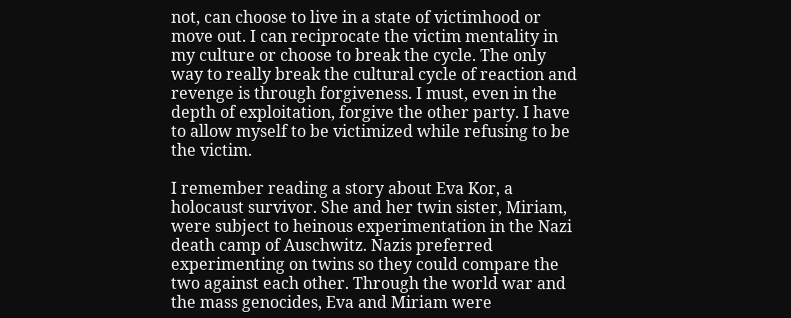not, can choose to live in a state of victimhood or move out. I can reciprocate the victim mentality in my culture or choose to break the cycle. The only way to really break the cultural cycle of reaction and revenge is through forgiveness. I must, even in the depth of exploitation, forgive the other party. I have to allow myself to be victimized while refusing to be the victim.

I remember reading a story about Eva Kor, a holocaust survivor. She and her twin sister, Miriam, were subject to heinous experimentation in the Nazi death camp of Auschwitz. Nazis preferred experimenting on twins so they could compare the two against each other. Through the world war and the mass genocides, Eva and Miriam were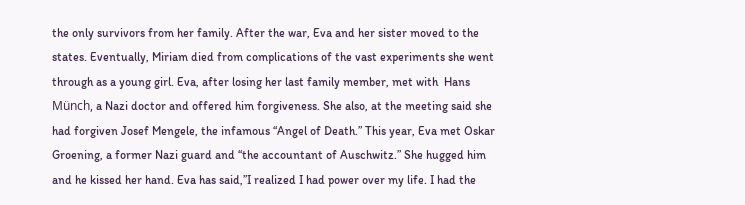the only survivors from her family. After the war, Eva and her sister moved to the states. Eventually, Miriam died from complications of the vast experiments she went through as a young girl. Eva, after losing her last family member, met with  Hans Münch, a Nazi doctor and offered him forgiveness. She also, at the meeting said she had forgiven Josef Mengele, the infamous “Angel of Death.” This year, Eva met Oskar Groening, a former Nazi guard and “the accountant of Auschwitz.” She hugged him and he kissed her hand. Eva has said,”I realized I had power over my life. I had the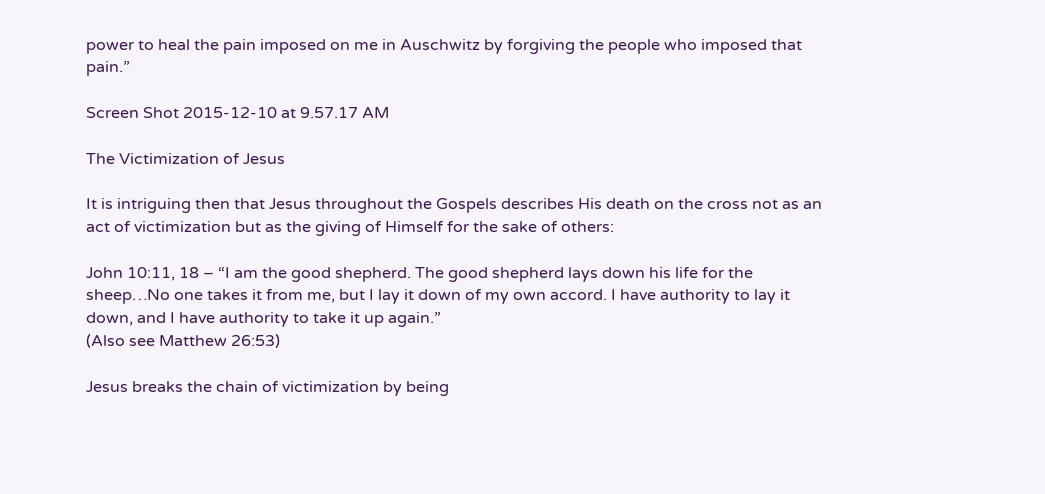power to heal the pain imposed on me in Auschwitz by forgiving the people who imposed that pain.”

Screen Shot 2015-12-10 at 9.57.17 AM

The Victimization of Jesus

It is intriguing then that Jesus throughout the Gospels describes His death on the cross not as an act of victimization but as the giving of Himself for the sake of others:

John 10:11, 18 – “I am the good shepherd. The good shepherd lays down his life for the sheep…No one takes it from me, but I lay it down of my own accord. I have authority to lay it down, and I have authority to take it up again.”
(Also see Matthew 26:53)

Jesus breaks the chain of victimization by being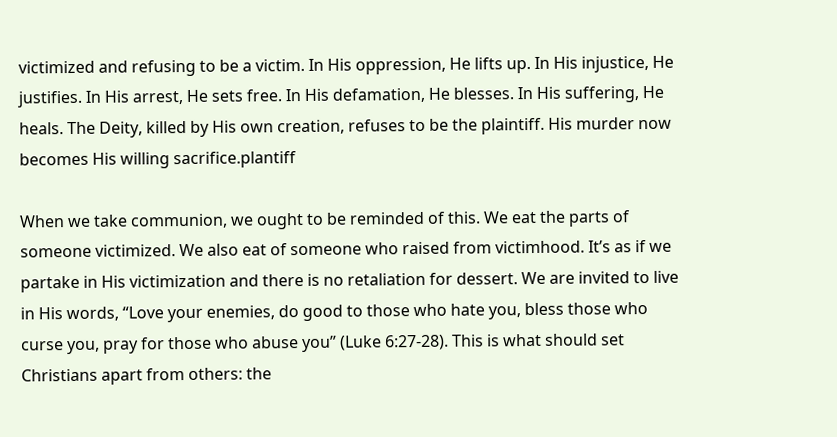victimized and refusing to be a victim. In His oppression, He lifts up. In His injustice, He justifies. In His arrest, He sets free. In His defamation, He blesses. In His suffering, He heals. The Deity, killed by His own creation, refuses to be the plaintiff. His murder now becomes His willing sacrifice.plantiff

When we take communion, we ought to be reminded of this. We eat the parts of someone victimized. We also eat of someone who raised from victimhood. It’s as if we partake in His victimization and there is no retaliation for dessert. We are invited to live in His words, “Love your enemies, do good to those who hate you, bless those who curse you, pray for those who abuse you” (Luke 6:27-28). This is what should set Christians apart from others: the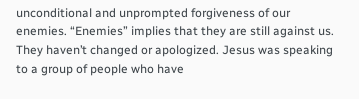unconditional and unprompted forgiveness of our enemies. “Enemies” implies that they are still against us. They haven’t changed or apologized. Jesus was speaking to a group of people who have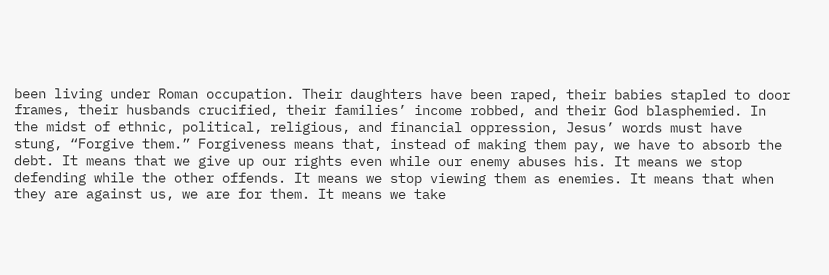been living under Roman occupation. Their daughters have been raped, their babies stapled to door frames, their husbands crucified, their families’ income robbed, and their God blasphemied. In the midst of ethnic, political, religious, and financial oppression, Jesus’ words must have stung, “Forgive them.” Forgiveness means that, instead of making them pay, we have to absorb the debt. It means that we give up our rights even while our enemy abuses his. It means we stop defending while the other offends. It means we stop viewing them as enemies. It means that when they are against us, we are for them. It means we take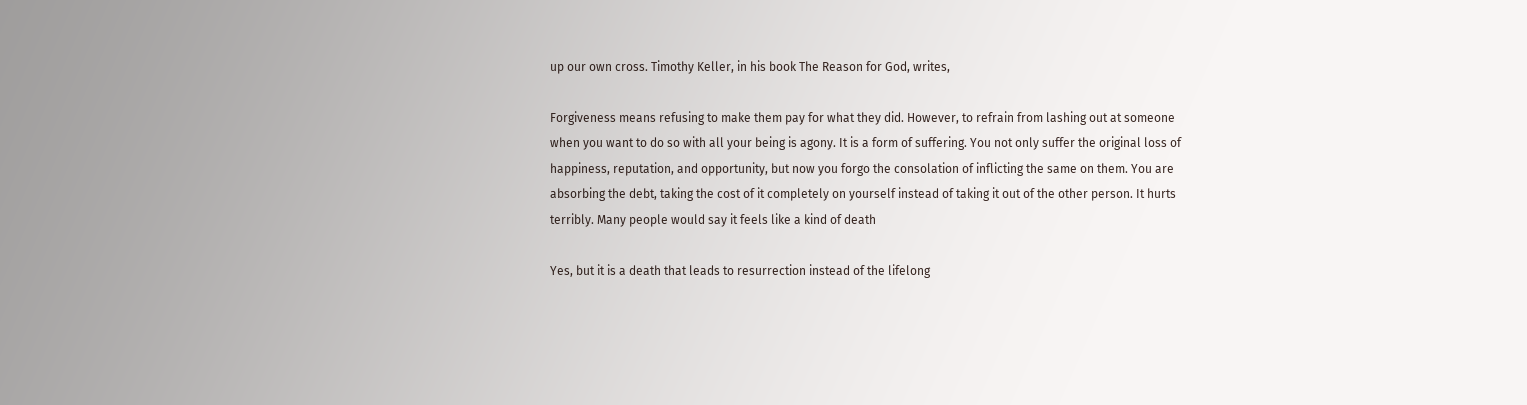up our own cross. Timothy Keller, in his book The Reason for God, writes,

Forgiveness means refusing to make them pay for what they did. However, to refrain from lashing out at someone when you want to do so with all your being is agony. It is a form of suffering. You not only suffer the original loss of happiness, reputation, and opportunity, but now you forgo the consolation of inflicting the same on them. You are absorbing the debt, taking the cost of it completely on yourself instead of taking it out of the other person. It hurts terribly. Many people would say it feels like a kind of death

Yes, but it is a death that leads to resurrection instead of the lifelong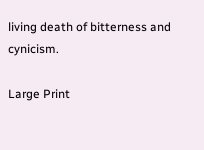living death of bitterness and cynicism.

Large Print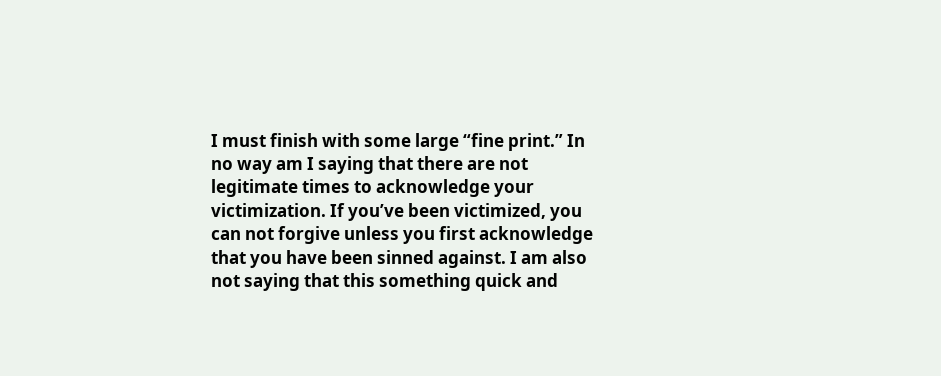I must finish with some large “fine print.” In no way am I saying that there are not legitimate times to acknowledge your victimization. If you’ve been victimized, you can not forgive unless you first acknowledge that you have been sinned against. I am also not saying that this something quick and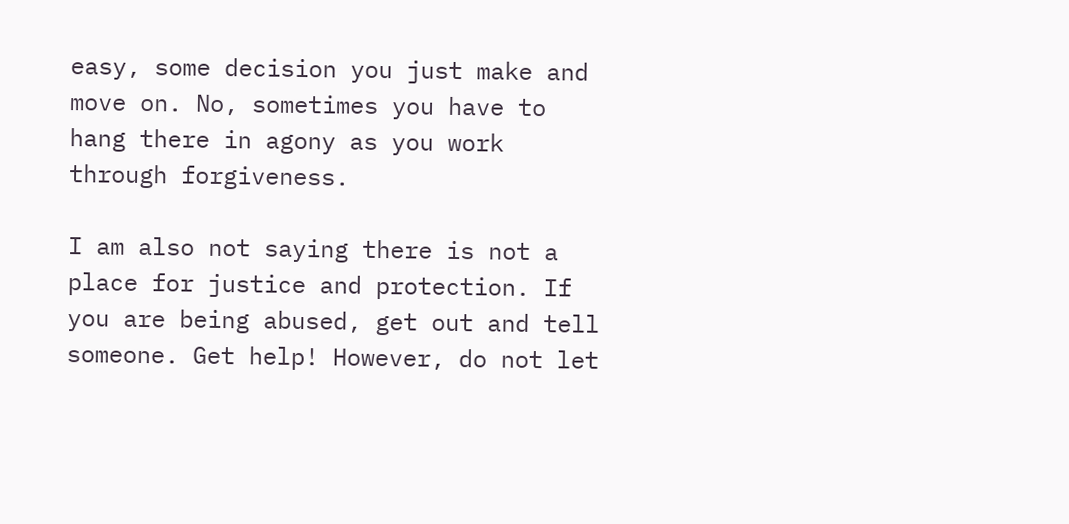easy, some decision you just make and move on. No, sometimes you have to hang there in agony as you work through forgiveness.

I am also not saying there is not a place for justice and protection. If you are being abused, get out and tell someone. Get help! However, do not let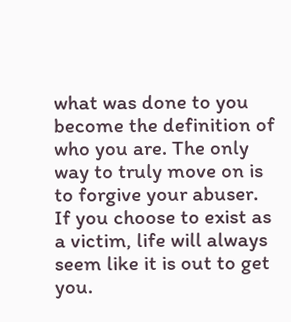what was done to you become the definition of who you are. The only way to truly move on is to forgive your abuser. If you choose to exist as a victim, life will always seem like it is out to get you.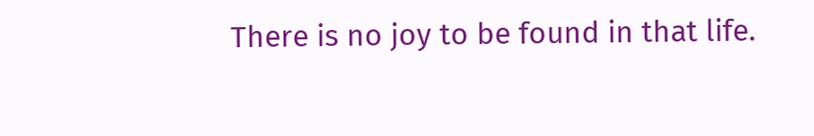There is no joy to be found in that life.